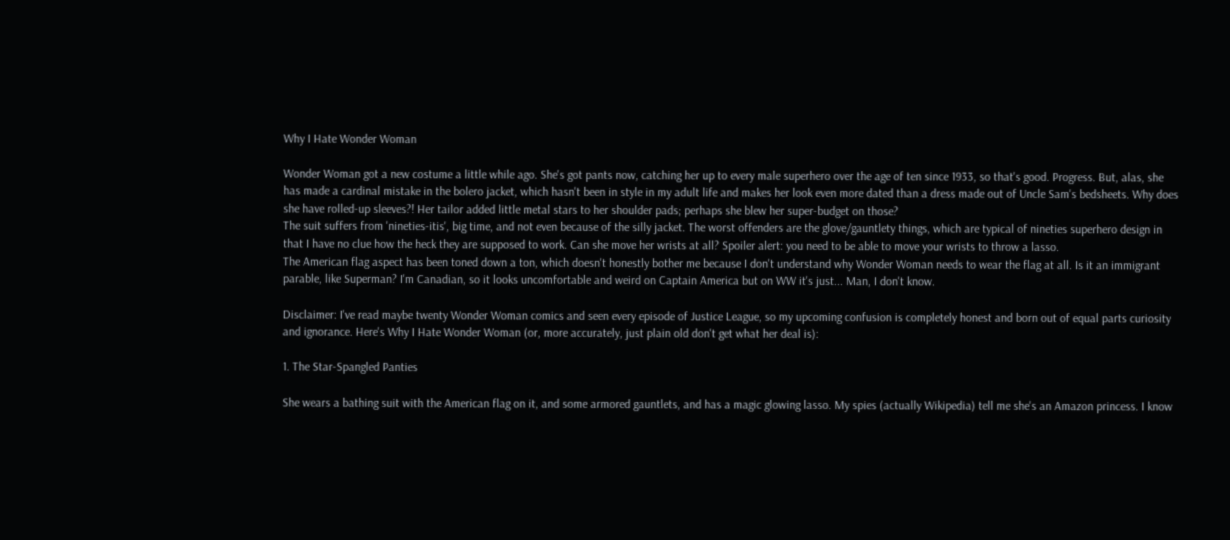Why I Hate Wonder Woman

Wonder Woman got a new costume a little while ago. She's got pants now, catching her up to every male superhero over the age of ten since 1933, so that's good. Progress. But, alas, she has made a cardinal mistake in the bolero jacket, which hasn't been in style in my adult life and makes her look even more dated than a dress made out of Uncle Sam's bedsheets. Why does she have rolled-up sleeves?! Her tailor added little metal stars to her shoulder pads; perhaps she blew her super-budget on those?
The suit suffers from 'nineties-itis', big time, and not even because of the silly jacket. The worst offenders are the glove/gauntlety things, which are typical of nineties superhero design in that I have no clue how the heck they are supposed to work. Can she move her wrists at all? Spoiler alert: you need to be able to move your wrists to throw a lasso.
The American flag aspect has been toned down a ton, which doesn't honestly bother me because I don't understand why Wonder Woman needs to wear the flag at all. Is it an immigrant parable, like Superman? I'm Canadian, so it looks uncomfortable and weird on Captain America but on WW it's just... Man, I don't know.

Disclaimer: I've read maybe twenty Wonder Woman comics and seen every episode of Justice League, so my upcoming confusion is completely honest and born out of equal parts curiosity and ignorance. Here's Why I Hate Wonder Woman (or, more accurately, just plain old don't get what her deal is):

1. The Star-Spangled Panties

She wears a bathing suit with the American flag on it, and some armored gauntlets, and has a magic glowing lasso. My spies (actually Wikipedia) tell me she's an Amazon princess. I know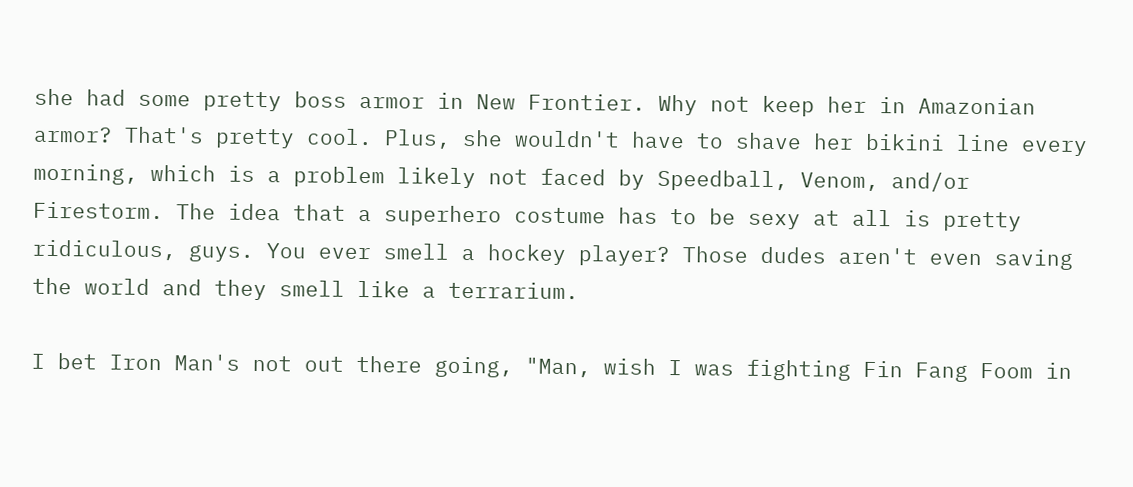she had some pretty boss armor in New Frontier. Why not keep her in Amazonian armor? That's pretty cool. Plus, she wouldn't have to shave her bikini line every morning, which is a problem likely not faced by Speedball, Venom, and/or Firestorm. The idea that a superhero costume has to be sexy at all is pretty ridiculous, guys. You ever smell a hockey player? Those dudes aren't even saving the world and they smell like a terrarium.

I bet Iron Man's not out there going, "Man, wish I was fighting Fin Fang Foom in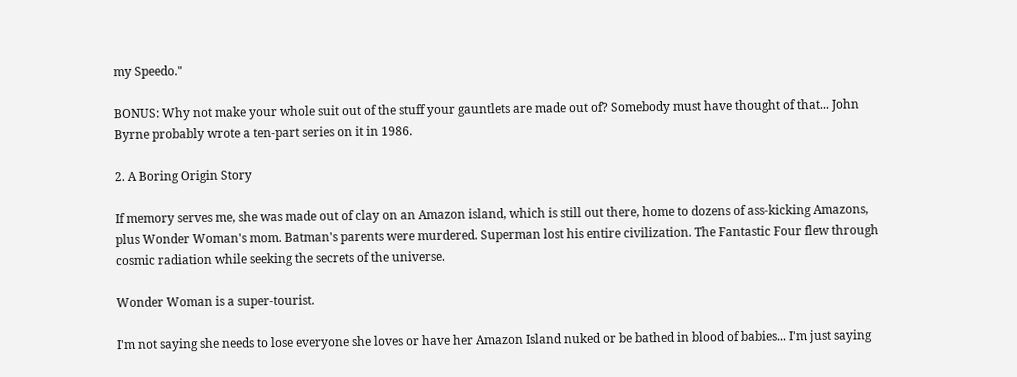my Speedo."

BONUS: Why not make your whole suit out of the stuff your gauntlets are made out of? Somebody must have thought of that... John Byrne probably wrote a ten-part series on it in 1986.

2. A Boring Origin Story

If memory serves me, she was made out of clay on an Amazon island, which is still out there, home to dozens of ass-kicking Amazons, plus Wonder Woman's mom. Batman's parents were murdered. Superman lost his entire civilization. The Fantastic Four flew through cosmic radiation while seeking the secrets of the universe.

Wonder Woman is a super-tourist.

I'm not saying she needs to lose everyone she loves or have her Amazon Island nuked or be bathed in blood of babies... I'm just saying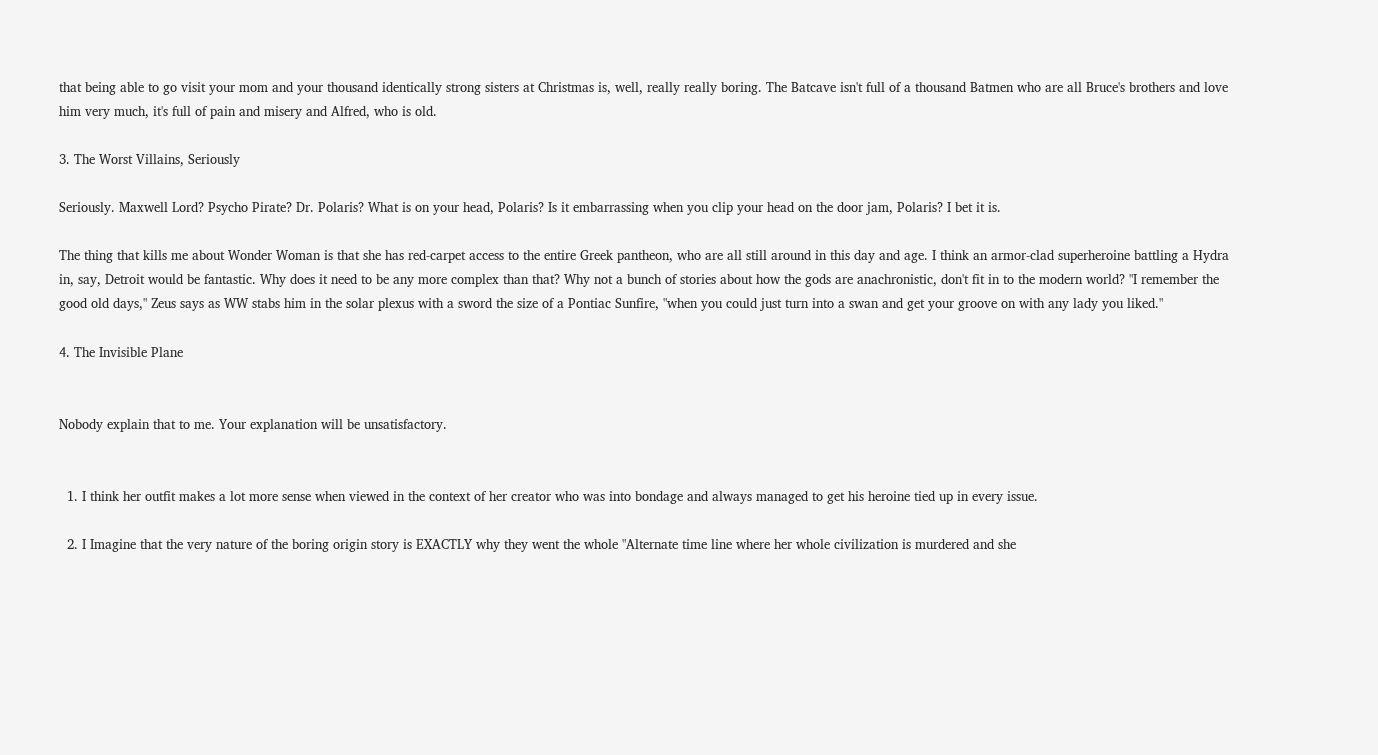that being able to go visit your mom and your thousand identically strong sisters at Christmas is, well, really really boring. The Batcave isn't full of a thousand Batmen who are all Bruce's brothers and love him very much, it's full of pain and misery and Alfred, who is old.

3. The Worst Villains, Seriously

Seriously. Maxwell Lord? Psycho Pirate? Dr. Polaris? What is on your head, Polaris? Is it embarrassing when you clip your head on the door jam, Polaris? I bet it is.

The thing that kills me about Wonder Woman is that she has red-carpet access to the entire Greek pantheon, who are all still around in this day and age. I think an armor-clad superheroine battling a Hydra in, say, Detroit would be fantastic. Why does it need to be any more complex than that? Why not a bunch of stories about how the gods are anachronistic, don't fit in to the modern world? "I remember the good old days," Zeus says as WW stabs him in the solar plexus with a sword the size of a Pontiac Sunfire, "when you could just turn into a swan and get your groove on with any lady you liked."

4. The Invisible Plane


Nobody explain that to me. Your explanation will be unsatisfactory.


  1. I think her outfit makes a lot more sense when viewed in the context of her creator who was into bondage and always managed to get his heroine tied up in every issue.

  2. I Imagine that the very nature of the boring origin story is EXACTLY why they went the whole "Alternate time line where her whole civilization is murdered and she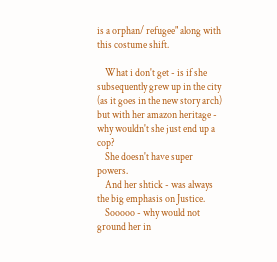is a orphan/ refugee" along with this costume shift.

    What i don't get - is if she subsequently grew up in the city (as it goes in the new story arch) but with her amazon heritage - why wouldn't she just end up a cop?
    She doesn't have super powers.
    And her shtick - was always the big emphasis on Justice.
    Sooooo - why would not ground her in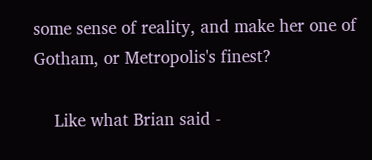some sense of reality, and make her one of Gotham, or Metropolis's finest?

    Like what Brian said -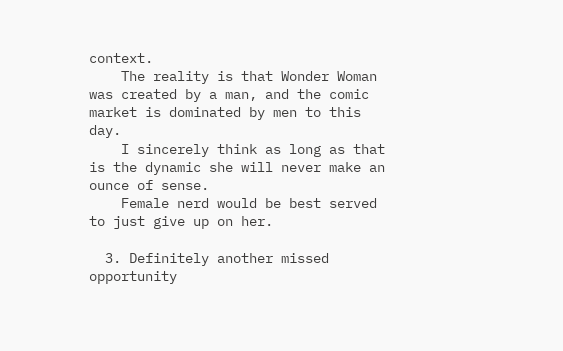context.
    The reality is that Wonder Woman was created by a man, and the comic market is dominated by men to this day.
    I sincerely think as long as that is the dynamic she will never make an ounce of sense.
    Female nerd would be best served to just give up on her.

  3. Definitely another missed opportunity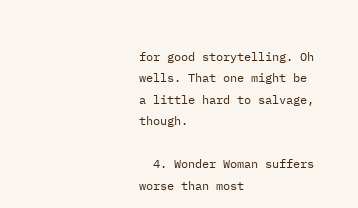for good storytelling. Oh wells. That one might be a little hard to salvage, though.

  4. Wonder Woman suffers worse than most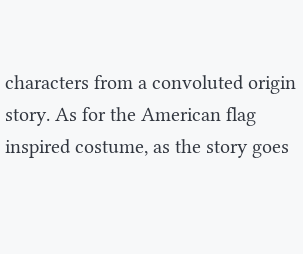characters from a convoluted origin story. As for the American flag inspired costume, as the story goes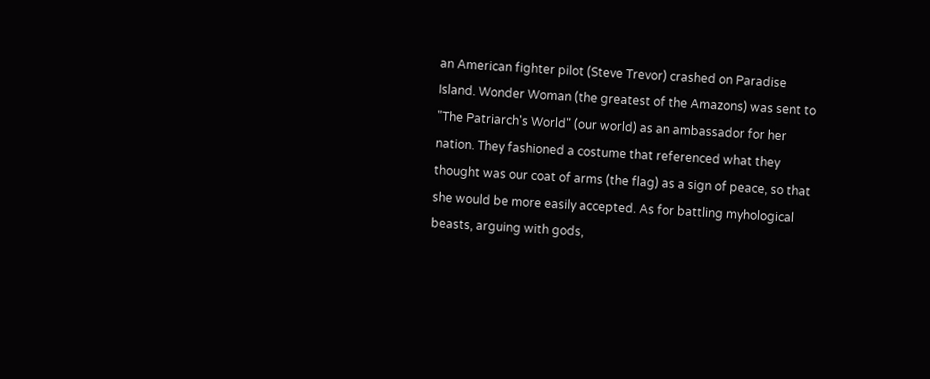an American fighter pilot (Steve Trevor) crashed on Paradise Island. Wonder Woman (the greatest of the Amazons) was sent to "The Patriarch's World" (our world) as an ambassador for her nation. They fashioned a costume that referenced what they thought was our coat of arms (the flag) as a sign of peace, so that she would be more easily accepted. As for battling myhological beasts, arguing with gods,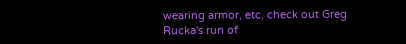wearing armor, etc, check out Greg Rucka's run of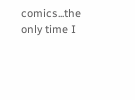comics...the only time I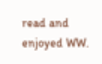read and enjoyed WW.